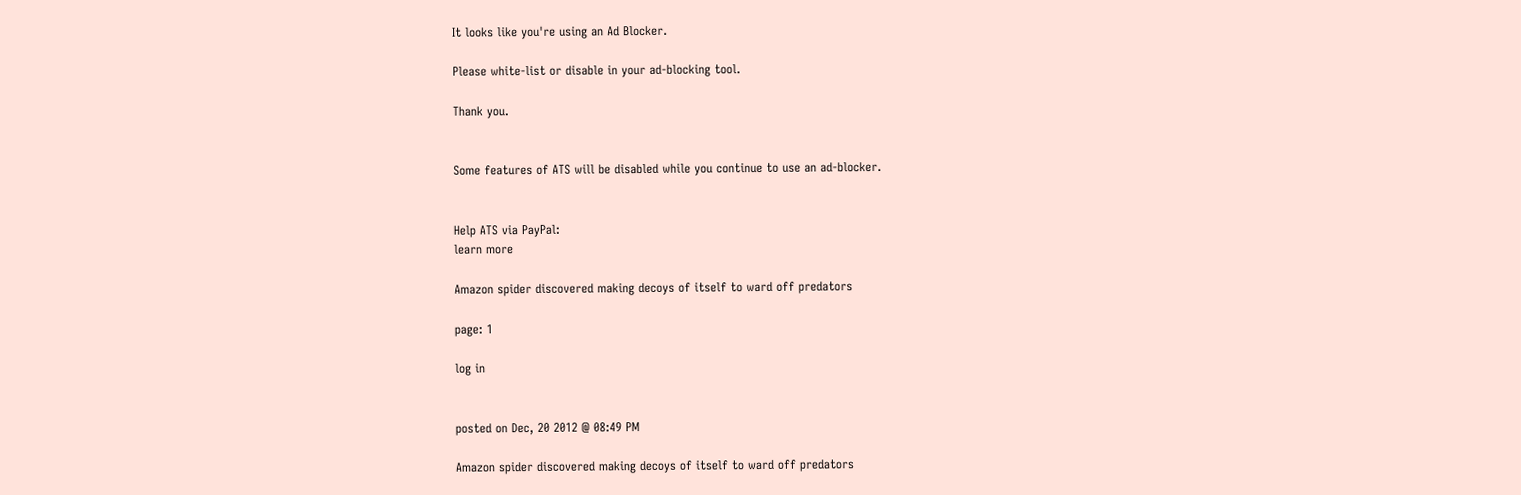It looks like you're using an Ad Blocker.

Please white-list or disable in your ad-blocking tool.

Thank you.


Some features of ATS will be disabled while you continue to use an ad-blocker.


Help ATS via PayPal:
learn more

Amazon spider discovered making decoys of itself to ward off predators

page: 1

log in


posted on Dec, 20 2012 @ 08:49 PM

Amazon spider discovered making decoys of itself to ward off predators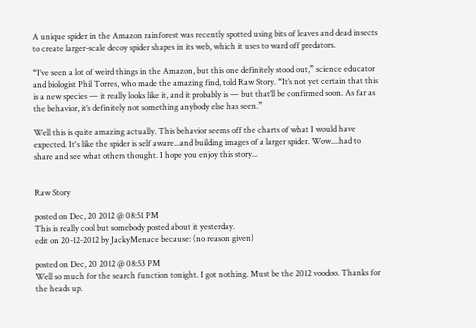A unique spider in the Amazon rainforest was recently spotted using bits of leaves and dead insects to create larger-scale decoy spider shapes in its web, which it uses to ward off predators.

“I’ve seen a lot of weird things in the Amazon, but this one definitely stood out,” science educator and biologist Phil Torres, who made the amazing find, told Raw Story. “It’s not yet certain that this is a new species — it really looks like it, and it probably is — but that’ll be confirmed soon. As far as the behavior, it’s definitely not something anybody else has seen.”

Well this is quite amazing actually. This behavior seems off the charts of what I would have expected. It's like the spider is self aware...and building images of a larger spider. Wow....had to share and see what others thought. I hope you enjoy this story...


Raw Story

posted on Dec, 20 2012 @ 08:51 PM
This is really cool but somebody posted about it yesterday.
edit on 20-12-2012 by JackyMenace because: (no reason given)

posted on Dec, 20 2012 @ 08:53 PM
Well so much for the search function tonight. I got nothing. Must be the 2012 voodoo. Thanks for the heads up.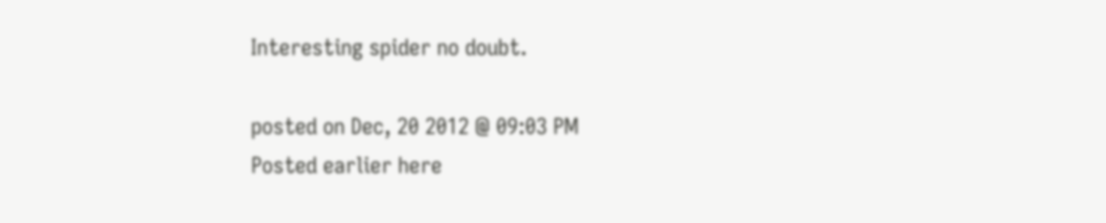Interesting spider no doubt.

posted on Dec, 20 2012 @ 09:03 PM
Posted earlier here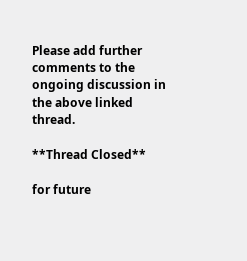Please add further comments to the ongoing discussion in the above linked thread.

**Thread Closed**

for future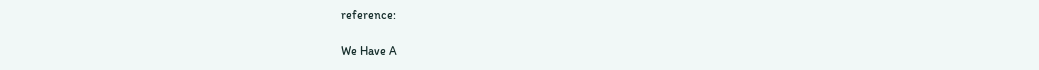reference:

We Have A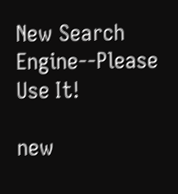New Search Engine--Please Use It!

new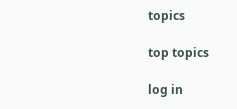topics

top topics

log in